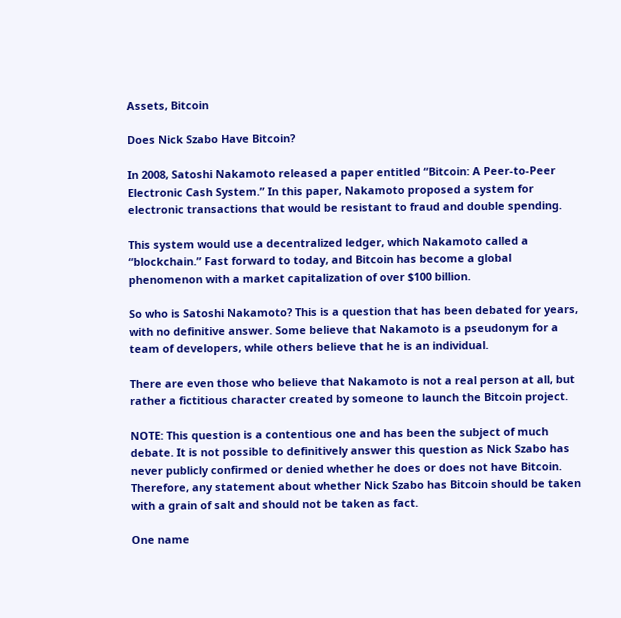Assets, Bitcoin

Does Nick Szabo Have Bitcoin?

In 2008, Satoshi Nakamoto released a paper entitled “Bitcoin: A Peer-to-Peer Electronic Cash System.” In this paper, Nakamoto proposed a system for electronic transactions that would be resistant to fraud and double spending.

This system would use a decentralized ledger, which Nakamoto called a “blockchain.” Fast forward to today, and Bitcoin has become a global phenomenon with a market capitalization of over $100 billion.

So who is Satoshi Nakamoto? This is a question that has been debated for years, with no definitive answer. Some believe that Nakamoto is a pseudonym for a team of developers, while others believe that he is an individual.

There are even those who believe that Nakamoto is not a real person at all, but rather a fictitious character created by someone to launch the Bitcoin project.

NOTE: This question is a contentious one and has been the subject of much debate. It is not possible to definitively answer this question as Nick Szabo has never publicly confirmed or denied whether he does or does not have Bitcoin. Therefore, any statement about whether Nick Szabo has Bitcoin should be taken with a grain of salt and should not be taken as fact.

One name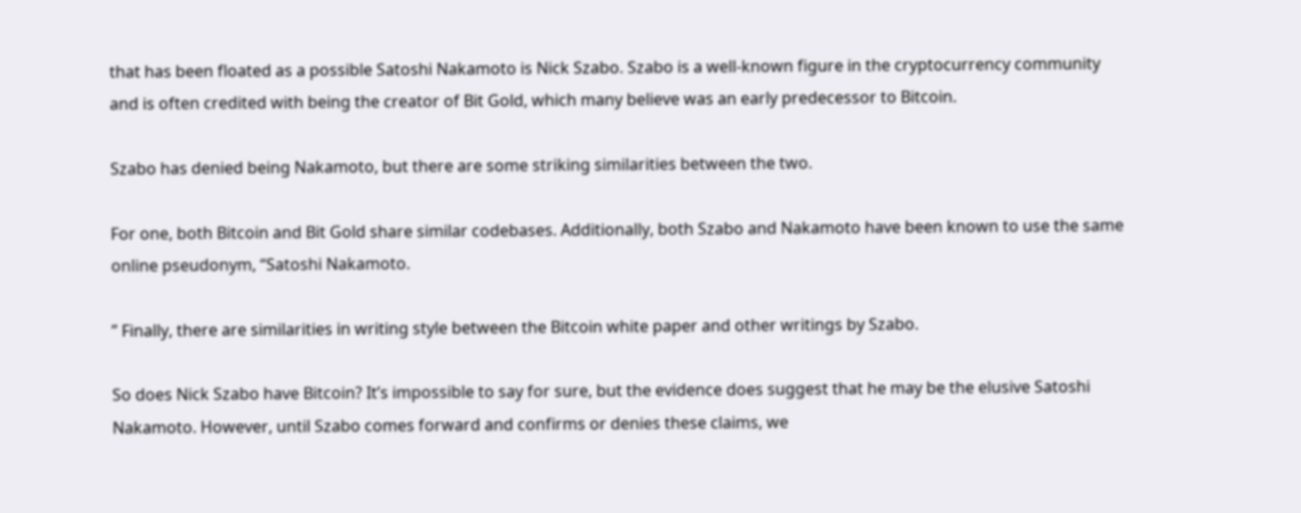that has been floated as a possible Satoshi Nakamoto is Nick Szabo. Szabo is a well-known figure in the cryptocurrency community and is often credited with being the creator of Bit Gold, which many believe was an early predecessor to Bitcoin.

Szabo has denied being Nakamoto, but there are some striking similarities between the two.

For one, both Bitcoin and Bit Gold share similar codebases. Additionally, both Szabo and Nakamoto have been known to use the same online pseudonym, “Satoshi Nakamoto.

” Finally, there are similarities in writing style between the Bitcoin white paper and other writings by Szabo.

So does Nick Szabo have Bitcoin? It’s impossible to say for sure, but the evidence does suggest that he may be the elusive Satoshi Nakamoto. However, until Szabo comes forward and confirms or denies these claims, we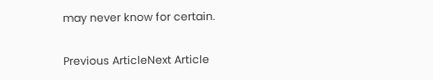may never know for certain.

Previous ArticleNext Article